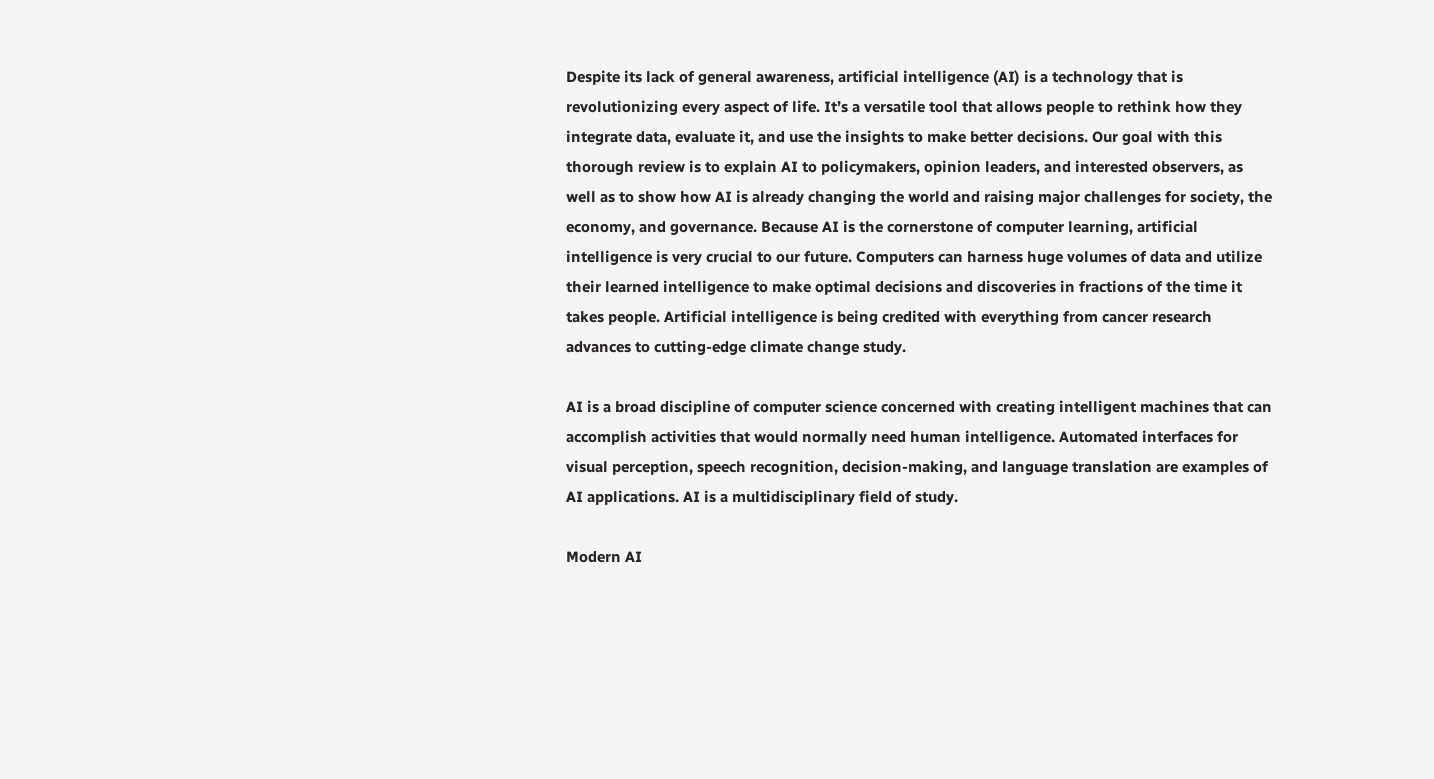Despite its lack of general awareness, artificial intelligence (AI) is a technology that is revolutionizing every aspect of life. It’s a versatile tool that allows people to rethink how they integrate data, evaluate it, and use the insights to make better decisions. Our goal with this thorough review is to explain AI to policymakers, opinion leaders, and interested observers, as well as to show how AI is already changing the world and raising major challenges for society, the economy, and governance. Because AI is the cornerstone of computer learning, artificial intelligence is very crucial to our future. Computers can harness huge volumes of data and utilize their learned intelligence to make optimal decisions and discoveries in fractions of the time it takes people. Artificial intelligence is being credited with everything from cancer research advances to cutting-edge climate change study.

AI is a broad discipline of computer science concerned with creating intelligent machines that can accomplish activities that would normally need human intelligence. Automated interfaces for visual perception, speech recognition, decision-making, and language translation are examples of AI applications. AI is a multidisciplinary field of study.

Modern AI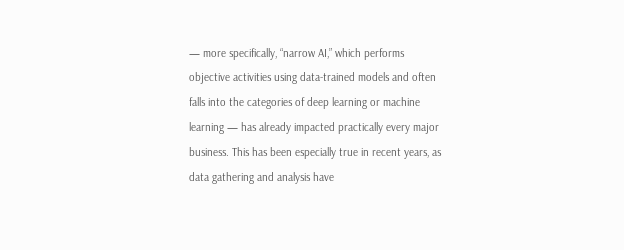— more specifically, “narrow AI,” which performs objective activities using data-trained models and often falls into the categories of deep learning or machine learning — has already impacted practically every major business. This has been especially true in recent years, as data gathering and analysis have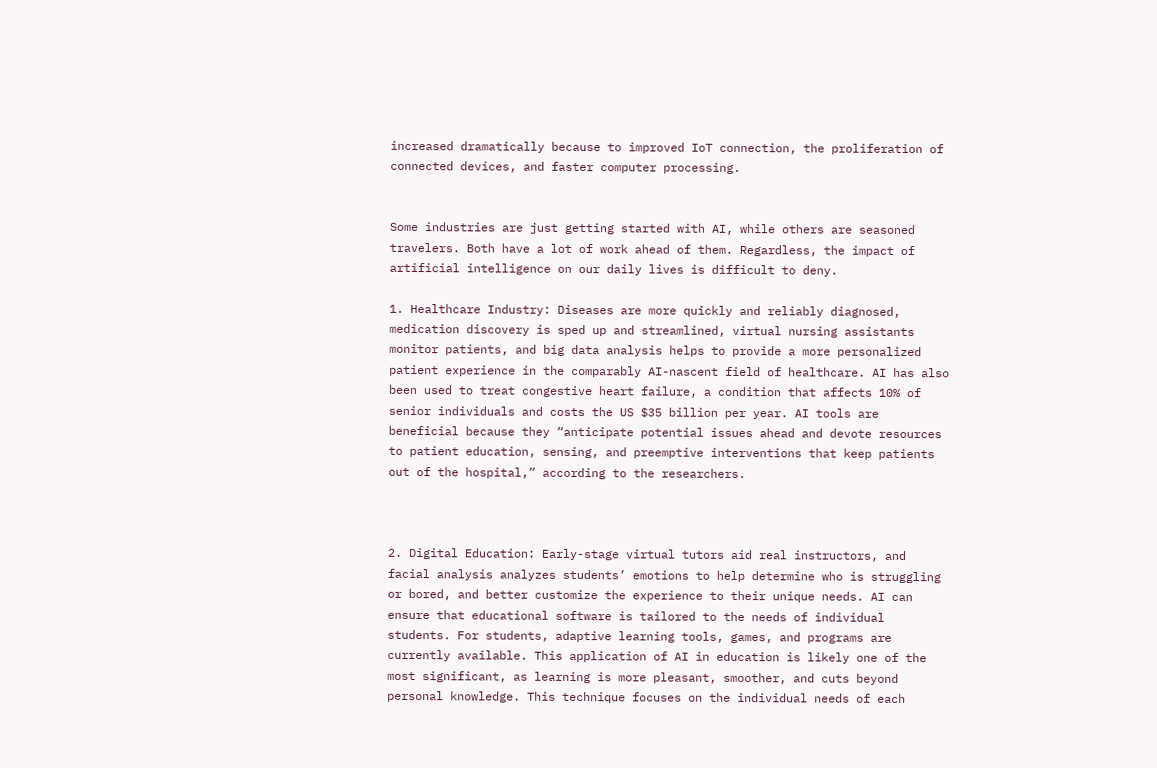increased dramatically because to improved IoT connection, the proliferation of connected devices, and faster computer processing.


Some industries are just getting started with AI, while others are seasoned travelers. Both have a lot of work ahead of them. Regardless, the impact of artificial intelligence on our daily lives is difficult to deny.

1. Healthcare Industry: Diseases are more quickly and reliably diagnosed, medication discovery is sped up and streamlined, virtual nursing assistants monitor patients, and big data analysis helps to provide a more personalized patient experience in the comparably AI-nascent field of healthcare. AI has also been used to treat congestive heart failure, a condition that affects 10% of senior individuals and costs the US $35 billion per year. AI tools are beneficial because they “anticipate potential issues ahead and devote resources to patient education, sensing, and preemptive interventions that keep patients out of the hospital,” according to the researchers.



2. Digital Education: Early-stage virtual tutors aid real instructors, and facial analysis analyzes students’ emotions to help determine who is struggling or bored, and better customize the experience to their unique needs. AI can ensure that educational software is tailored to the needs of individual students. For students, adaptive learning tools, games, and programs are currently available. This application of AI in education is likely one of the most significant, as learning is more pleasant, smoother, and cuts beyond personal knowledge. This technique focuses on the individual needs of each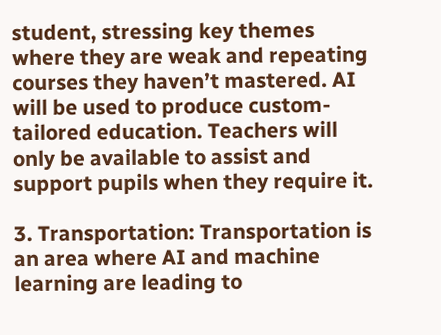student, stressing key themes where they are weak and repeating courses they haven’t mastered. AI will be used to produce custom-tailored education. Teachers will only be available to assist and support pupils when they require it.

3. Transportation: Transportation is an area where AI and machine learning are leading to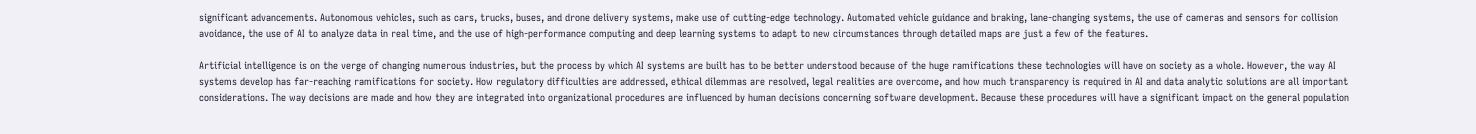significant advancements. Autonomous vehicles, such as cars, trucks, buses, and drone delivery systems, make use of cutting-edge technology. Automated vehicle guidance and braking, lane-changing systems, the use of cameras and sensors for collision avoidance, the use of AI to analyze data in real time, and the use of high-performance computing and deep learning systems to adapt to new circumstances through detailed maps are just a few of the features.

Artificial intelligence is on the verge of changing numerous industries, but the process by which AI systems are built has to be better understood because of the huge ramifications these technologies will have on society as a whole. However, the way AI systems develop has far-reaching ramifications for society. How regulatory difficulties are addressed, ethical dilemmas are resolved, legal realities are overcome, and how much transparency is required in AI and data analytic solutions are all important considerations. The way decisions are made and how they are integrated into organizational procedures are influenced by human decisions concerning software development. Because these procedures will have a significant impact on the general population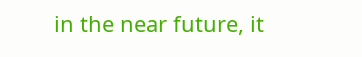in the near future, it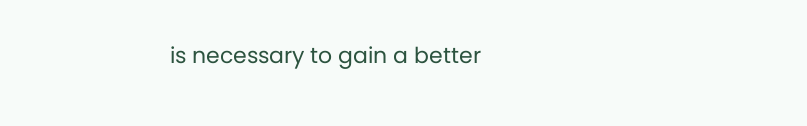is necessary to gain a better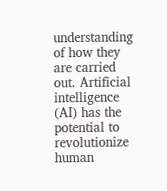understanding of how they are carried out. Artificial intelligence (AI) has the potential to revolutionize human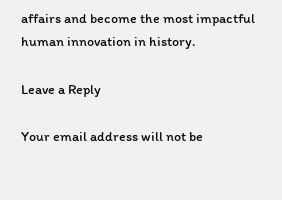affairs and become the most impactful human innovation in history.

Leave a Reply

Your email address will not be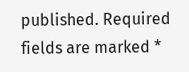published. Required fields are marked *